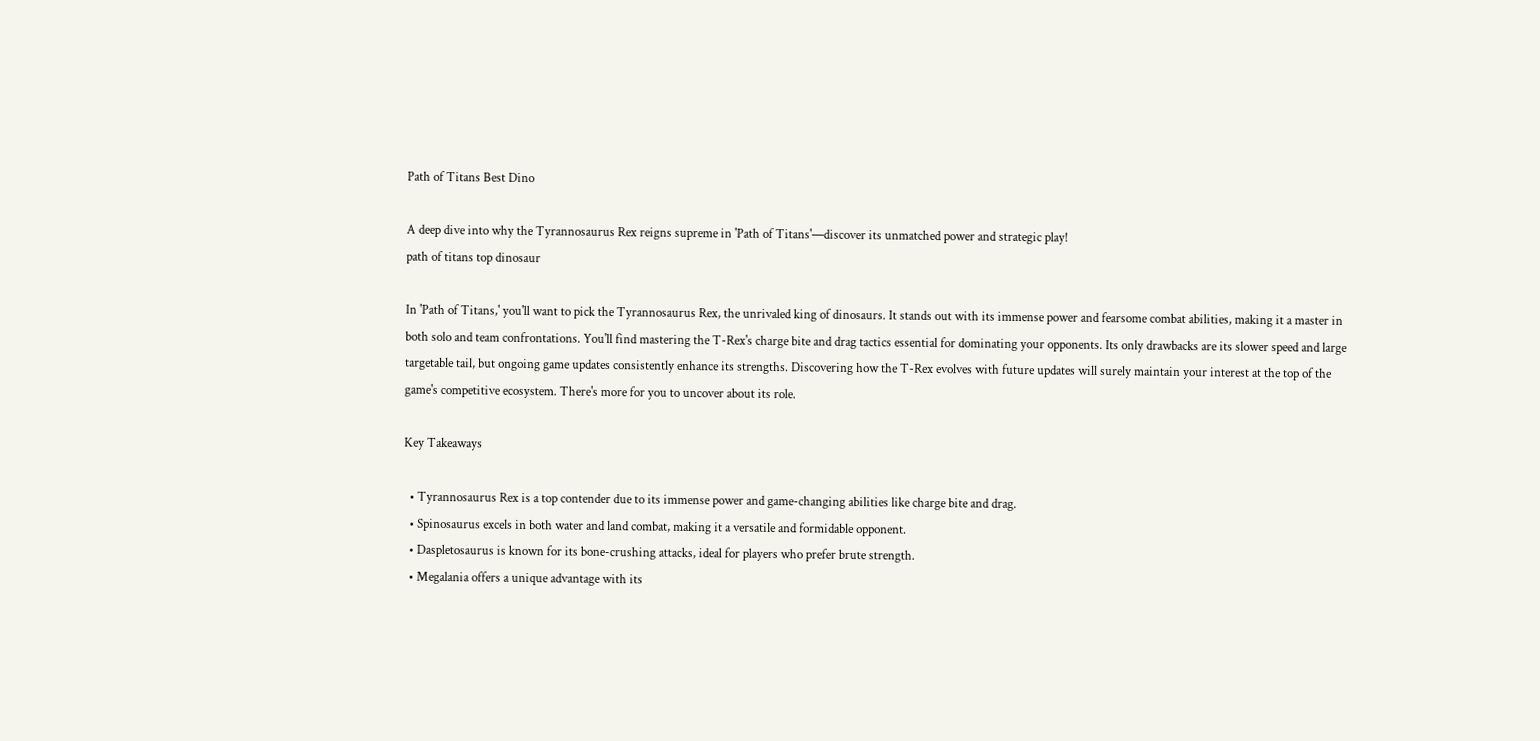Path of Titans Best Dino

A deep dive into why the Tyrannosaurus Rex reigns supreme in 'Path of Titans'—discover its unmatched power and strategic play!
path of titans top dinosaur

In 'Path of Titans,' you'll want to pick the Tyrannosaurus Rex, the unrivaled king of dinosaurs. It stands out with its immense power and fearsome combat abilities, making it a master in both solo and team confrontations. You'll find mastering the T-Rex's charge bite and drag tactics essential for dominating your opponents. Its only drawbacks are its slower speed and large targetable tail, but ongoing game updates consistently enhance its strengths. Discovering how the T-Rex evolves with future updates will surely maintain your interest at the top of the game's competitive ecosystem. There's more for you to uncover about its role.

Key Takeaways

  • Tyrannosaurus Rex is a top contender due to its immense power and game-changing abilities like charge bite and drag.
  • Spinosaurus excels in both water and land combat, making it a versatile and formidable opponent.
  • Daspletosaurus is known for its bone-crushing attacks, ideal for players who prefer brute strength.
  • Megalania offers a unique advantage with its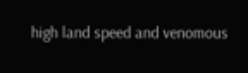high land speed and venomous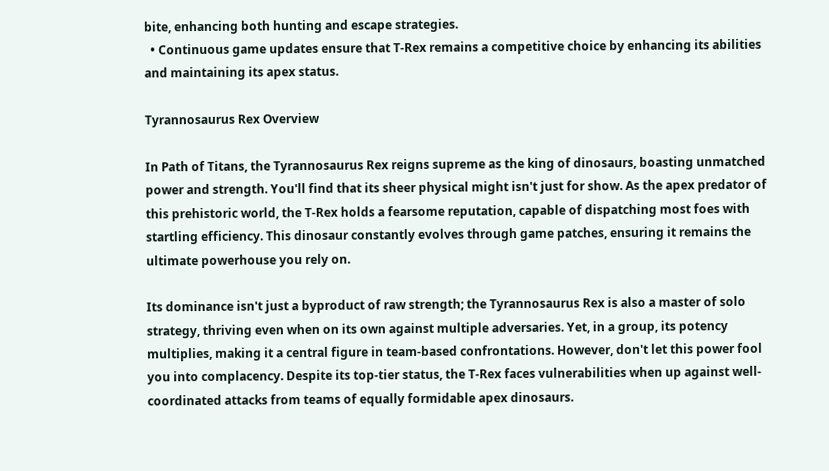bite, enhancing both hunting and escape strategies.
  • Continuous game updates ensure that T-Rex remains a competitive choice by enhancing its abilities and maintaining its apex status.

Tyrannosaurus Rex Overview

In Path of Titans, the Tyrannosaurus Rex reigns supreme as the king of dinosaurs, boasting unmatched power and strength. You'll find that its sheer physical might isn't just for show. As the apex predator of this prehistoric world, the T-Rex holds a fearsome reputation, capable of dispatching most foes with startling efficiency. This dinosaur constantly evolves through game patches, ensuring it remains the ultimate powerhouse you rely on.

Its dominance isn't just a byproduct of raw strength; the Tyrannosaurus Rex is also a master of solo strategy, thriving even when on its own against multiple adversaries. Yet, in a group, its potency multiplies, making it a central figure in team-based confrontations. However, don't let this power fool you into complacency. Despite its top-tier status, the T-Rex faces vulnerabilities when up against well-coordinated attacks from teams of equally formidable apex dinosaurs.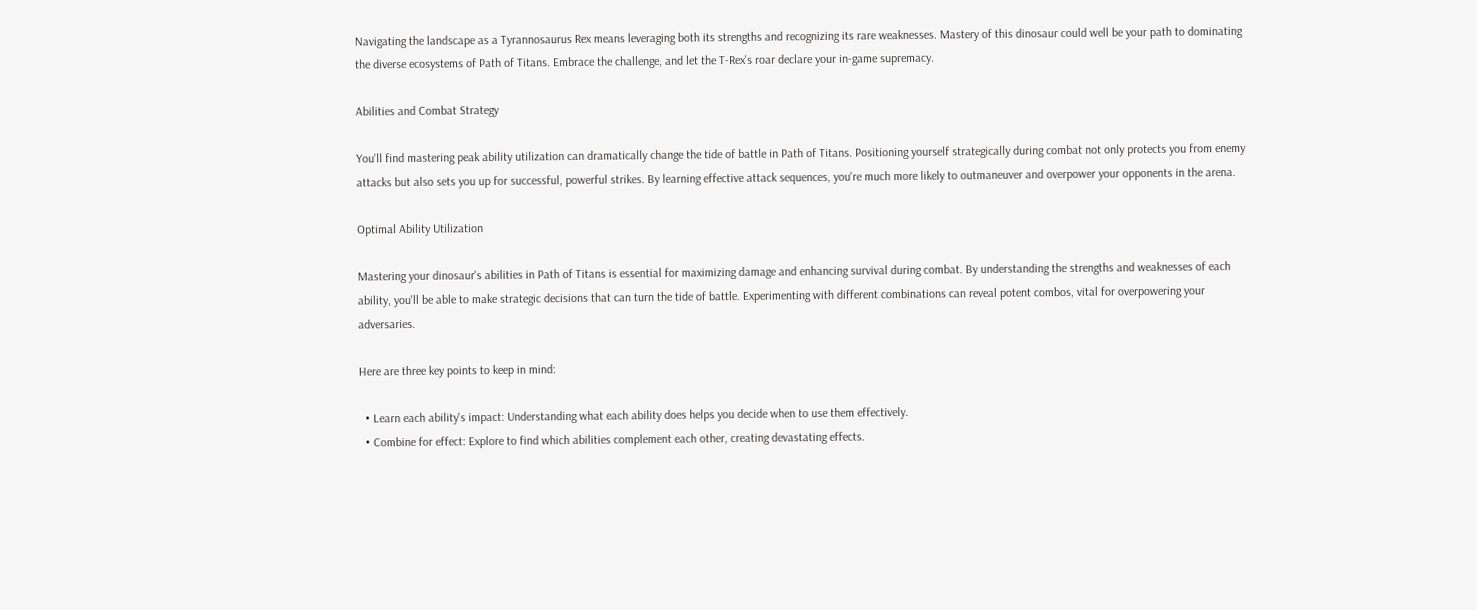Navigating the landscape as a Tyrannosaurus Rex means leveraging both its strengths and recognizing its rare weaknesses. Mastery of this dinosaur could well be your path to dominating the diverse ecosystems of Path of Titans. Embrace the challenge, and let the T-Rex's roar declare your in-game supremacy.

Abilities and Combat Strategy

You'll find mastering peak ability utilization can dramatically change the tide of battle in Path of Titans. Positioning yourself strategically during combat not only protects you from enemy attacks but also sets you up for successful, powerful strikes. By learning effective attack sequences, you're much more likely to outmaneuver and overpower your opponents in the arena.

Optimal Ability Utilization

Mastering your dinosaur's abilities in Path of Titans is essential for maximizing damage and enhancing survival during combat. By understanding the strengths and weaknesses of each ability, you'll be able to make strategic decisions that can turn the tide of battle. Experimenting with different combinations can reveal potent combos, vital for overpowering your adversaries.

Here are three key points to keep in mind:

  • Learn each ability's impact: Understanding what each ability does helps you decide when to use them effectively.
  • Combine for effect: Explore to find which abilities complement each other, creating devastating effects.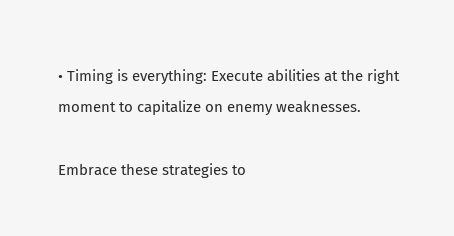• Timing is everything: Execute abilities at the right moment to capitalize on enemy weaknesses.

Embrace these strategies to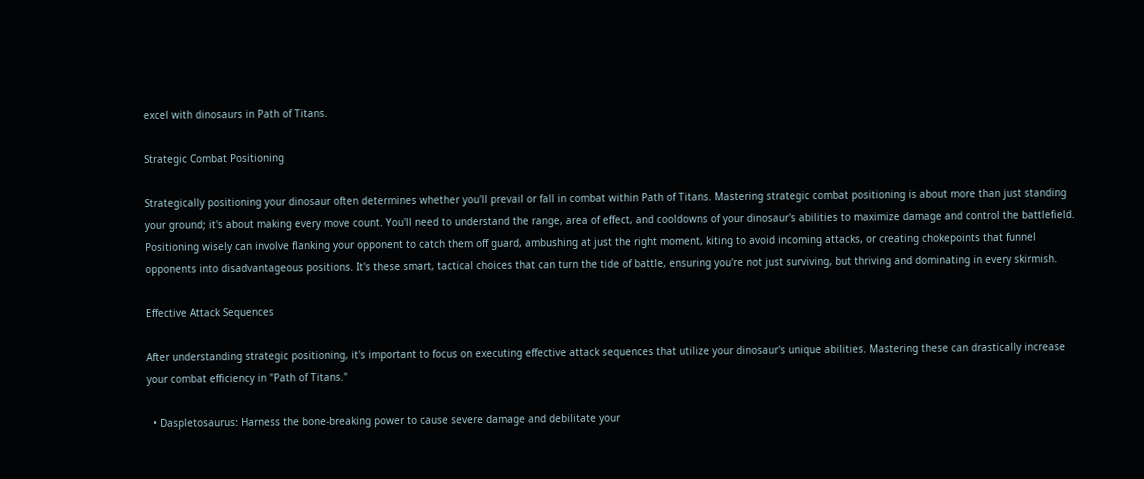excel with dinosaurs in Path of Titans.

Strategic Combat Positioning

Strategically positioning your dinosaur often determines whether you'll prevail or fall in combat within Path of Titans. Mastering strategic combat positioning is about more than just standing your ground; it's about making every move count. You'll need to understand the range, area of effect, and cooldowns of your dinosaur's abilities to maximize damage and control the battlefield. Positioning wisely can involve flanking your opponent to catch them off guard, ambushing at just the right moment, kiting to avoid incoming attacks, or creating chokepoints that funnel opponents into disadvantageous positions. It's these smart, tactical choices that can turn the tide of battle, ensuring you're not just surviving, but thriving and dominating in every skirmish.

Effective Attack Sequences

After understanding strategic positioning, it's important to focus on executing effective attack sequences that utilize your dinosaur's unique abilities. Mastering these can drastically increase your combat efficiency in "Path of Titans."

  • Daspletosaurus: Harness the bone-breaking power to cause severe damage and debilitate your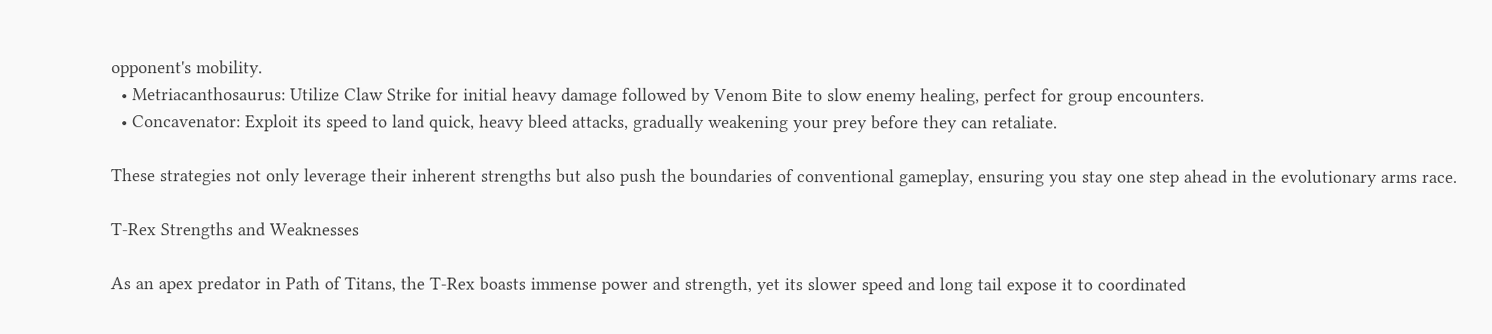opponent's mobility.
  • Metriacanthosaurus: Utilize Claw Strike for initial heavy damage followed by Venom Bite to slow enemy healing, perfect for group encounters.
  • Concavenator: Exploit its speed to land quick, heavy bleed attacks, gradually weakening your prey before they can retaliate.

These strategies not only leverage their inherent strengths but also push the boundaries of conventional gameplay, ensuring you stay one step ahead in the evolutionary arms race.

T-Rex Strengths and Weaknesses

As an apex predator in Path of Titans, the T-Rex boasts immense power and strength, yet its slower speed and long tail expose it to coordinated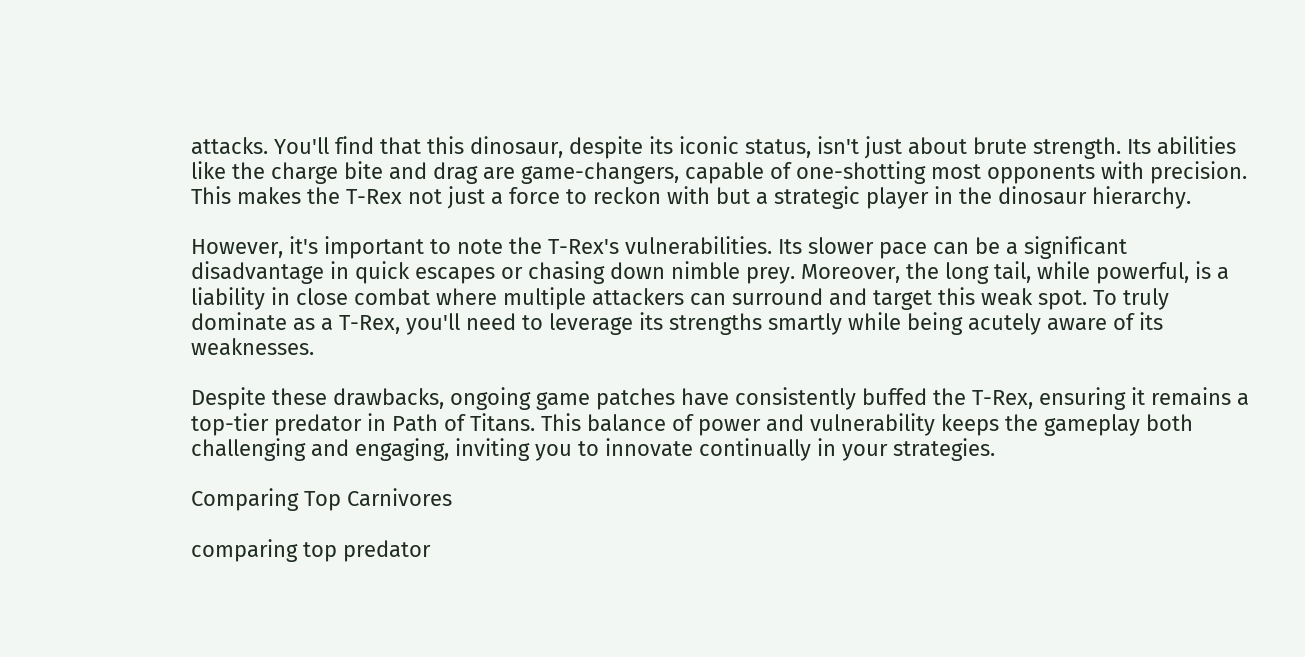attacks. You'll find that this dinosaur, despite its iconic status, isn't just about brute strength. Its abilities like the charge bite and drag are game-changers, capable of one-shotting most opponents with precision. This makes the T-Rex not just a force to reckon with but a strategic player in the dinosaur hierarchy.

However, it's important to note the T-Rex's vulnerabilities. Its slower pace can be a significant disadvantage in quick escapes or chasing down nimble prey. Moreover, the long tail, while powerful, is a liability in close combat where multiple attackers can surround and target this weak spot. To truly dominate as a T-Rex, you'll need to leverage its strengths smartly while being acutely aware of its weaknesses.

Despite these drawbacks, ongoing game patches have consistently buffed the T-Rex, ensuring it remains a top-tier predator in Path of Titans. This balance of power and vulnerability keeps the gameplay both challenging and engaging, inviting you to innovate continually in your strategies.

Comparing Top Carnivores

comparing top predator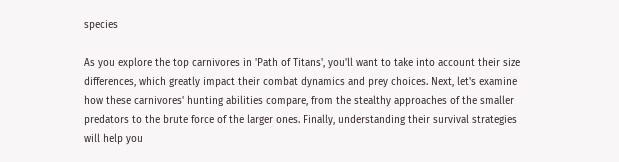species

As you explore the top carnivores in 'Path of Titans', you'll want to take into account their size differences, which greatly impact their combat dynamics and prey choices. Next, let's examine how these carnivores' hunting abilities compare, from the stealthy approaches of the smaller predators to the brute force of the larger ones. Finally, understanding their survival strategies will help you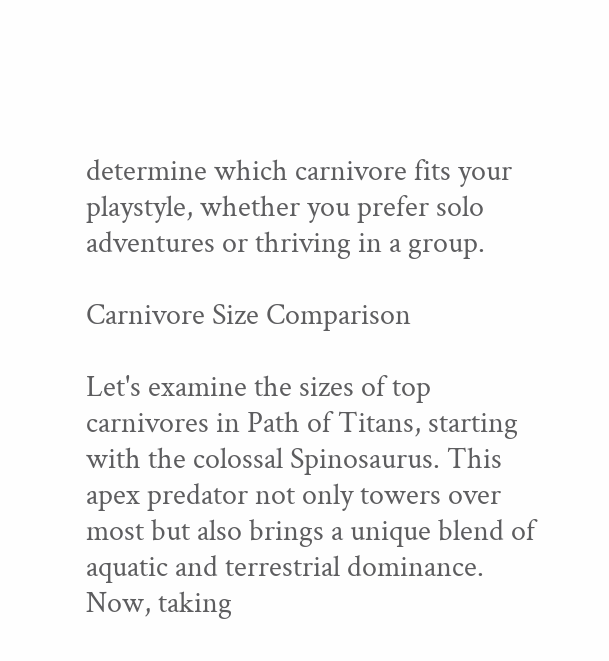determine which carnivore fits your playstyle, whether you prefer solo adventures or thriving in a group.

Carnivore Size Comparison

Let's examine the sizes of top carnivores in Path of Titans, starting with the colossal Spinosaurus. This apex predator not only towers over most but also brings a unique blend of aquatic and terrestrial dominance. Now, taking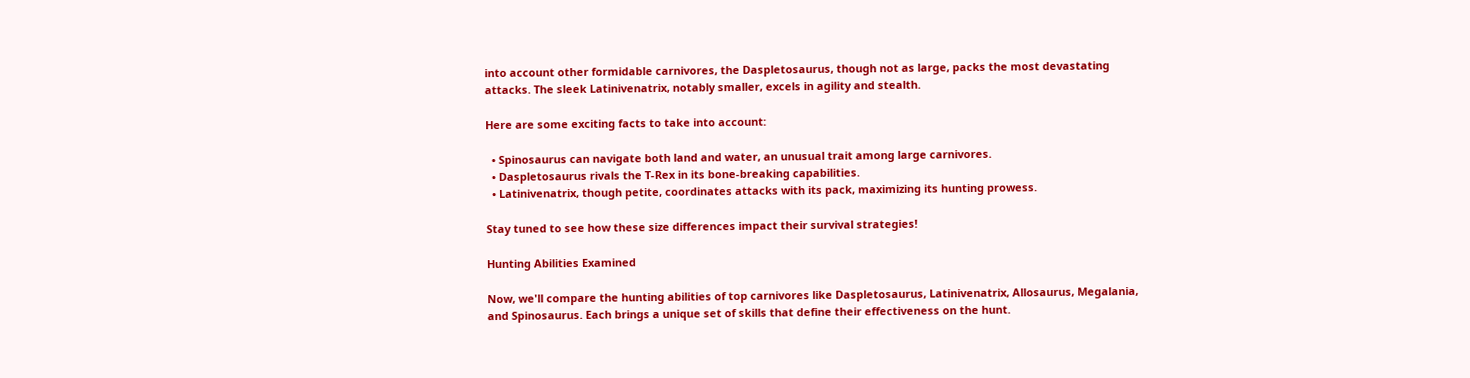into account other formidable carnivores, the Daspletosaurus, though not as large, packs the most devastating attacks. The sleek Latinivenatrix, notably smaller, excels in agility and stealth.

Here are some exciting facts to take into account:

  • Spinosaurus can navigate both land and water, an unusual trait among large carnivores.
  • Daspletosaurus rivals the T-Rex in its bone-breaking capabilities.
  • Latinivenatrix, though petite, coordinates attacks with its pack, maximizing its hunting prowess.

Stay tuned to see how these size differences impact their survival strategies!

Hunting Abilities Examined

Now, we'll compare the hunting abilities of top carnivores like Daspletosaurus, Latinivenatrix, Allosaurus, Megalania, and Spinosaurus. Each brings a unique set of skills that define their effectiveness on the hunt.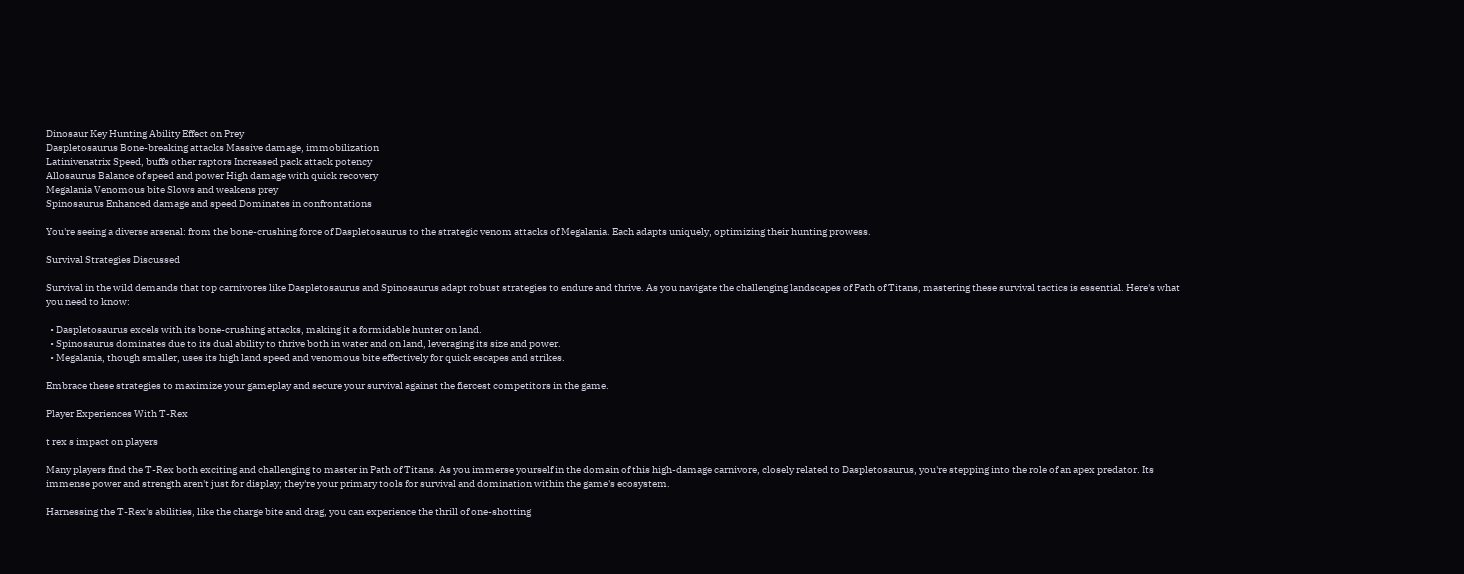Dinosaur Key Hunting Ability Effect on Prey
Daspletosaurus Bone-breaking attacks Massive damage, immobilization
Latinivenatrix Speed, buffs other raptors Increased pack attack potency
Allosaurus Balance of speed and power High damage with quick recovery
Megalania Venomous bite Slows and weakens prey
Spinosaurus Enhanced damage and speed Dominates in confrontations

You're seeing a diverse arsenal: from the bone-crushing force of Daspletosaurus to the strategic venom attacks of Megalania. Each adapts uniquely, optimizing their hunting prowess.

Survival Strategies Discussed

Survival in the wild demands that top carnivores like Daspletosaurus and Spinosaurus adapt robust strategies to endure and thrive. As you navigate the challenging landscapes of Path of Titans, mastering these survival tactics is essential. Here's what you need to know:

  • Daspletosaurus excels with its bone-crushing attacks, making it a formidable hunter on land.
  • Spinosaurus dominates due to its dual ability to thrive both in water and on land, leveraging its size and power.
  • Megalania, though smaller, uses its high land speed and venomous bite effectively for quick escapes and strikes.

Embrace these strategies to maximize your gameplay and secure your survival against the fiercest competitors in the game.

Player Experiences With T-Rex

t rex s impact on players

Many players find the T-Rex both exciting and challenging to master in Path of Titans. As you immerse yourself in the domain of this high-damage carnivore, closely related to Daspletosaurus, you're stepping into the role of an apex predator. Its immense power and strength aren't just for display; they're your primary tools for survival and domination within the game's ecosystem.

Harnessing the T-Rex's abilities, like the charge bite and drag, you can experience the thrill of one-shotting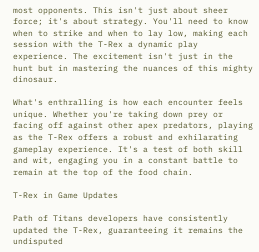most opponents. This isn't just about sheer force; it's about strategy. You'll need to know when to strike and when to lay low, making each session with the T-Rex a dynamic play experience. The excitement isn't just in the hunt but in mastering the nuances of this mighty dinosaur.

What's enthralling is how each encounter feels unique. Whether you're taking down prey or facing off against other apex predators, playing as the T-Rex offers a robust and exhilarating gameplay experience. It's a test of both skill and wit, engaging you in a constant battle to remain at the top of the food chain.

T-Rex in Game Updates

Path of Titans developers have consistently updated the T-Rex, guaranteeing it remains the undisputed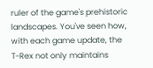ruler of the game's prehistoric landscapes. You've seen how, with each game update, the T-Rex not only maintains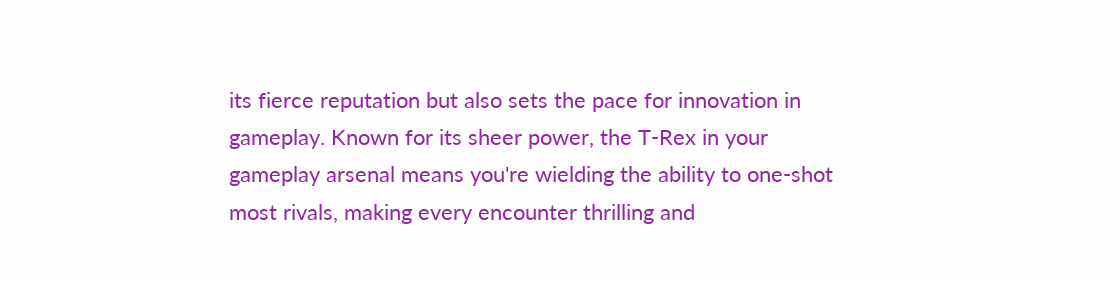its fierce reputation but also sets the pace for innovation in gameplay. Known for its sheer power, the T-Rex in your gameplay arsenal means you're wielding the ability to one-shot most rivals, making every encounter thrilling and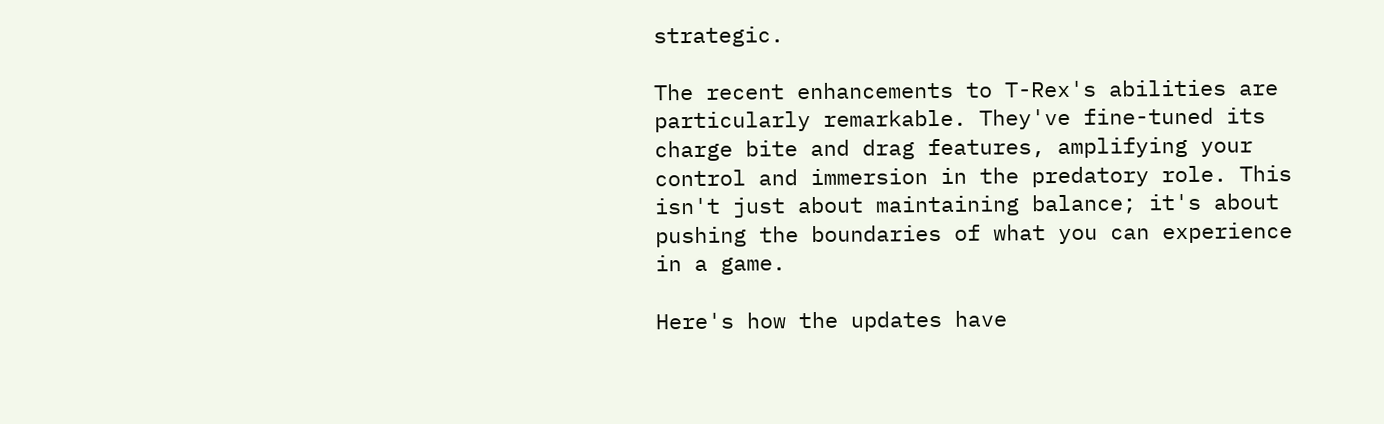strategic.

The recent enhancements to T-Rex's abilities are particularly remarkable. They've fine-tuned its charge bite and drag features, amplifying your control and immersion in the predatory role. This isn't just about maintaining balance; it's about pushing the boundaries of what you can experience in a game.

Here's how the updates have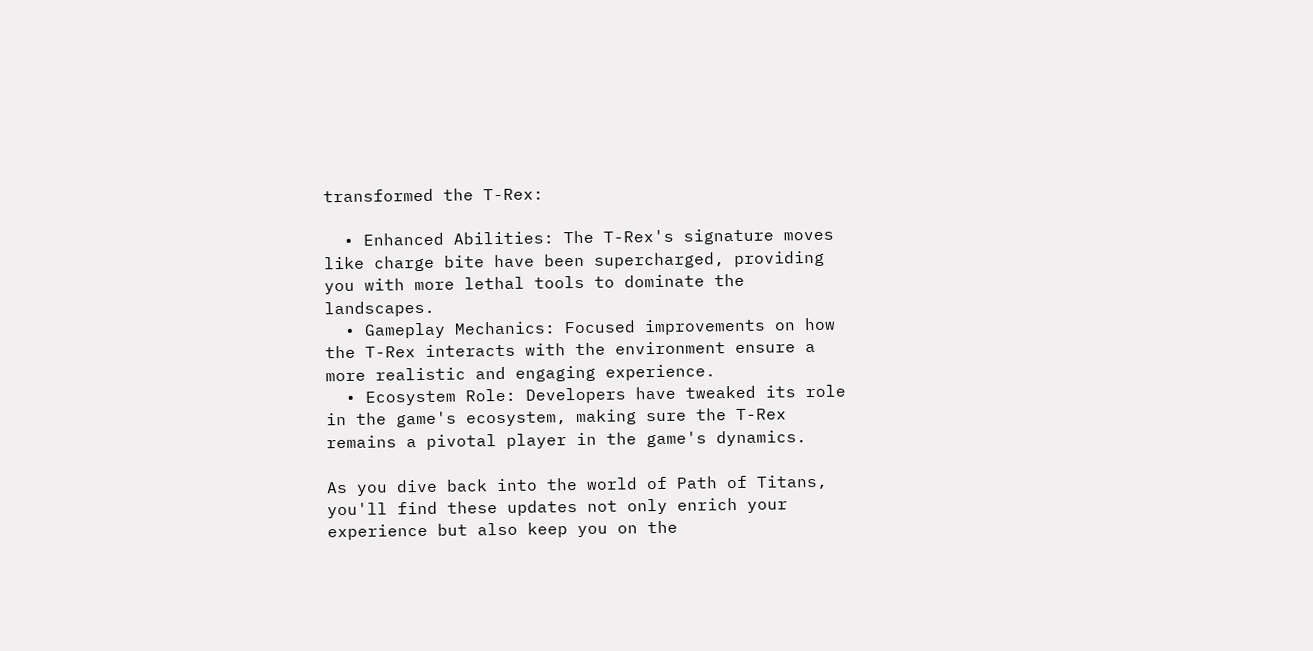transformed the T-Rex:

  • Enhanced Abilities: The T-Rex's signature moves like charge bite have been supercharged, providing you with more lethal tools to dominate the landscapes.
  • Gameplay Mechanics: Focused improvements on how the T-Rex interacts with the environment ensure a more realistic and engaging experience.
  • Ecosystem Role: Developers have tweaked its role in the game's ecosystem, making sure the T-Rex remains a pivotal player in the game's dynamics.

As you dive back into the world of Path of Titans, you'll find these updates not only enrich your experience but also keep you on the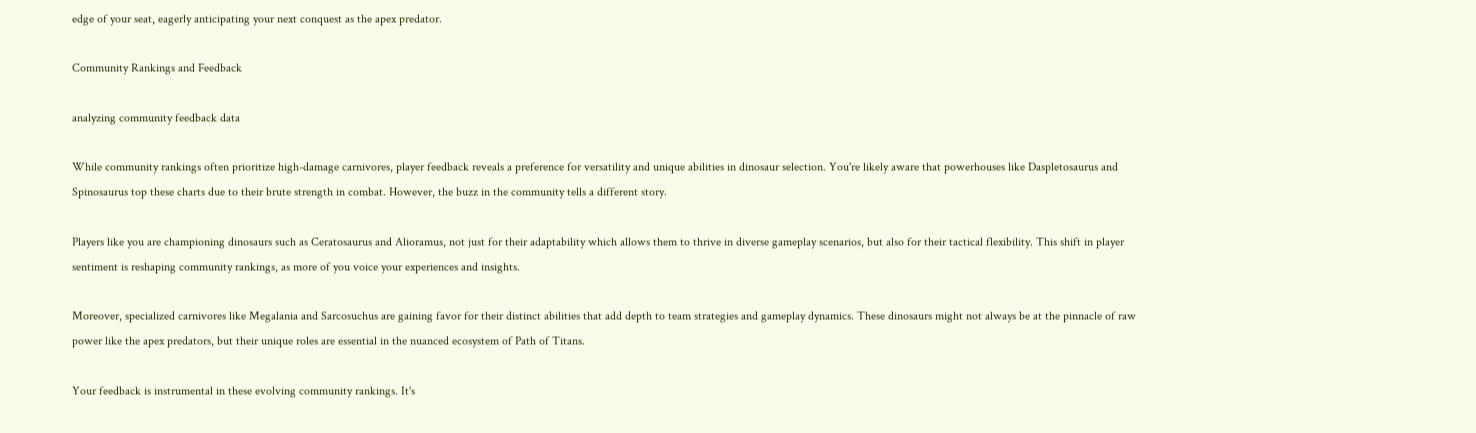edge of your seat, eagerly anticipating your next conquest as the apex predator.

Community Rankings and Feedback

analyzing community feedback data

While community rankings often prioritize high-damage carnivores, player feedback reveals a preference for versatility and unique abilities in dinosaur selection. You're likely aware that powerhouses like Daspletosaurus and Spinosaurus top these charts due to their brute strength in combat. However, the buzz in the community tells a different story.

Players like you are championing dinosaurs such as Ceratosaurus and Alioramus, not just for their adaptability which allows them to thrive in diverse gameplay scenarios, but also for their tactical flexibility. This shift in player sentiment is reshaping community rankings, as more of you voice your experiences and insights.

Moreover, specialized carnivores like Megalania and Sarcosuchus are gaining favor for their distinct abilities that add depth to team strategies and gameplay dynamics. These dinosaurs might not always be at the pinnacle of raw power like the apex predators, but their unique roles are essential in the nuanced ecosystem of Path of Titans.

Your feedback is instrumental in these evolving community rankings. It's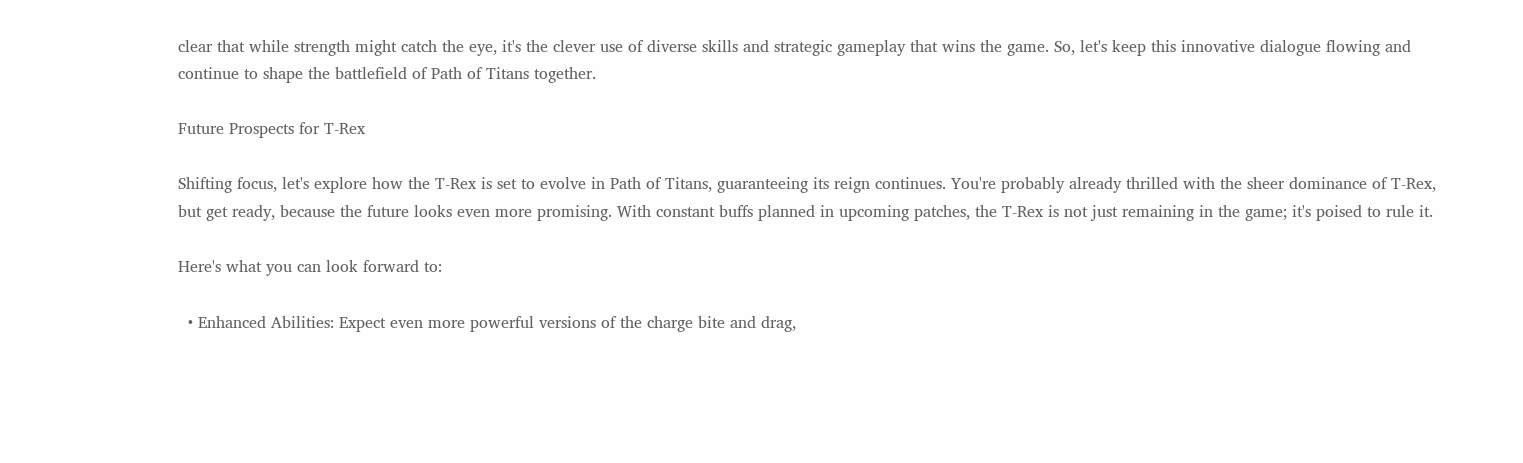clear that while strength might catch the eye, it's the clever use of diverse skills and strategic gameplay that wins the game. So, let's keep this innovative dialogue flowing and continue to shape the battlefield of Path of Titans together.

Future Prospects for T-Rex

Shifting focus, let's explore how the T-Rex is set to evolve in Path of Titans, guaranteeing its reign continues. You're probably already thrilled with the sheer dominance of T-Rex, but get ready, because the future looks even more promising. With constant buffs planned in upcoming patches, the T-Rex is not just remaining in the game; it's poised to rule it.

Here's what you can look forward to:

  • Enhanced Abilities: Expect even more powerful versions of the charge bite and drag,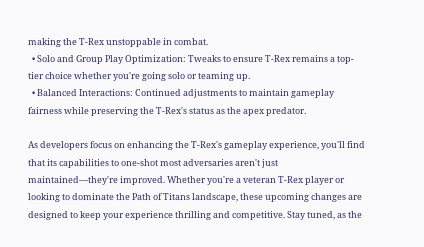making the T-Rex unstoppable in combat.
  • Solo and Group Play Optimization: Tweaks to ensure T-Rex remains a top-tier choice whether you're going solo or teaming up.
  • Balanced Interactions: Continued adjustments to maintain gameplay fairness while preserving the T-Rex's status as the apex predator.

As developers focus on enhancing the T-Rex's gameplay experience, you'll find that its capabilities to one-shot most adversaries aren't just maintained—they're improved. Whether you're a veteran T-Rex player or looking to dominate the Path of Titans landscape, these upcoming changes are designed to keep your experience thrilling and competitive. Stay tuned, as the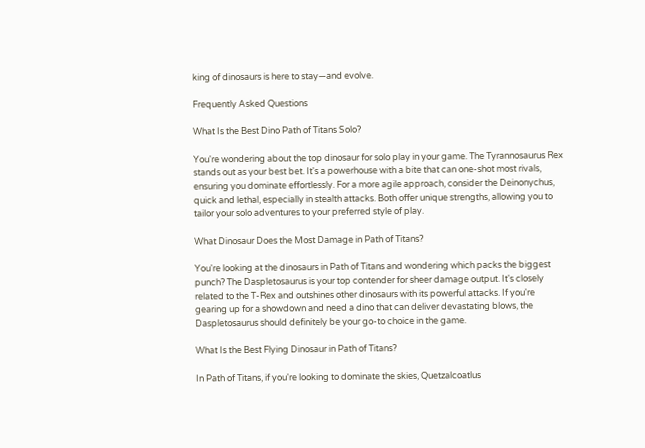king of dinosaurs is here to stay—and evolve.

Frequently Asked Questions

What Is the Best Dino Path of Titans Solo?

You're wondering about the top dinosaur for solo play in your game. The Tyrannosaurus Rex stands out as your best bet. It's a powerhouse with a bite that can one-shot most rivals, ensuring you dominate effortlessly. For a more agile approach, consider the Deinonychus, quick and lethal, especially in stealth attacks. Both offer unique strengths, allowing you to tailor your solo adventures to your preferred style of play.

What Dinosaur Does the Most Damage in Path of Titans?

You're looking at the dinosaurs in Path of Titans and wondering which packs the biggest punch? The Daspletosaurus is your top contender for sheer damage output. It's closely related to the T-Rex and outshines other dinosaurs with its powerful attacks. If you're gearing up for a showdown and need a dino that can deliver devastating blows, the Daspletosaurus should definitely be your go-to choice in the game.

What Is the Best Flying Dinosaur in Path of Titans?

In Path of Titans, if you're looking to dominate the skies, Quetzalcoatlus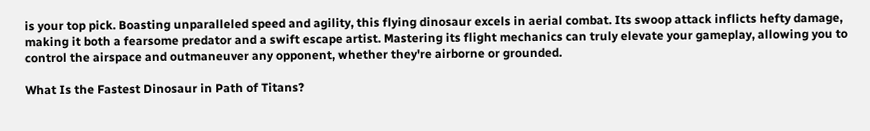is your top pick. Boasting unparalleled speed and agility, this flying dinosaur excels in aerial combat. Its swoop attack inflicts hefty damage, making it both a fearsome predator and a swift escape artist. Mastering its flight mechanics can truly elevate your gameplay, allowing you to control the airspace and outmaneuver any opponent, whether they're airborne or grounded.

What Is the Fastest Dinosaur in Path of Titans?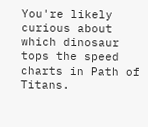You're likely curious about which dinosaur tops the speed charts in Path of Titans.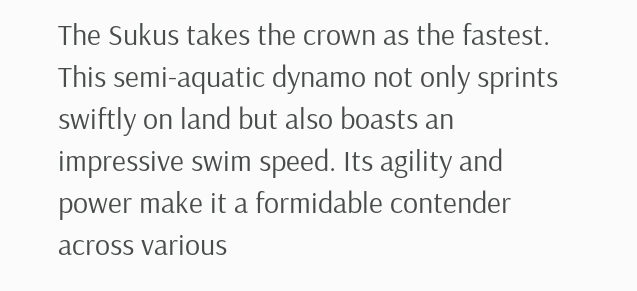The Sukus takes the crown as the fastest. This semi-aquatic dynamo not only sprints swiftly on land but also boasts an impressive swim speed. Its agility and power make it a formidable contender across various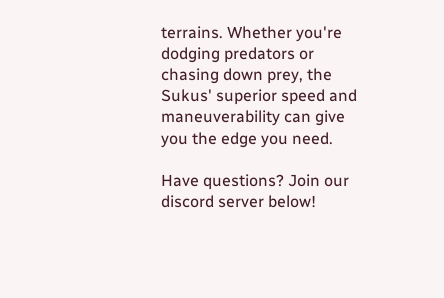terrains. Whether you're dodging predators or chasing down prey, the Sukus' superior speed and maneuverability can give you the edge you need.

Have questions? Join our discord server below!